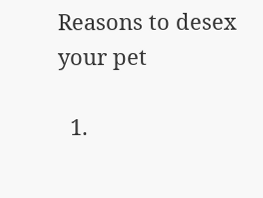Reasons to desex your pet

  1.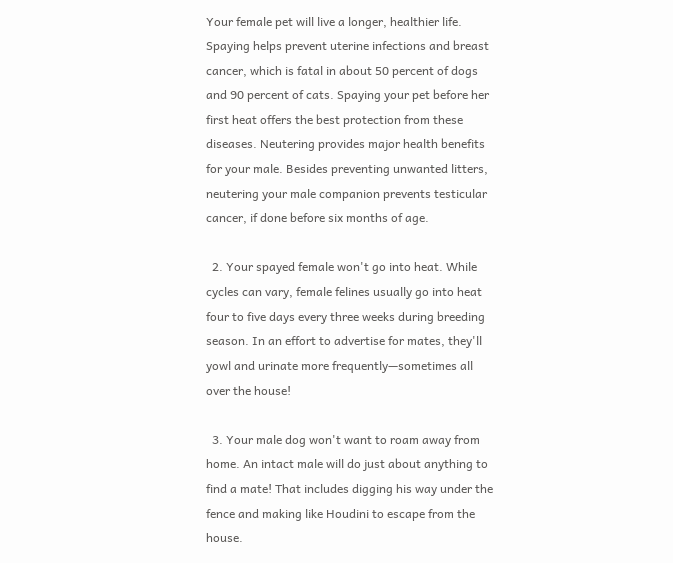Your female pet will live a longer, healthier life. Spaying helps prevent uterine infections and breast cancer, which is fatal in about 50 percent of dogs and 90 percent of cats. Spaying your pet before her first heat offers the best protection from these diseases. Neutering provides major health benefits for your male. Besides preventing unwanted litters, neutering your male companion prevents testicular cancer, if done before six months of age.

  2. Your spayed female won't go into heat. While cycles can vary, female felines usually go into heat four to five days every three weeks during breeding season. In an effort to advertise for mates, they'll yowl and urinate more frequently—sometimes all over the house!

  3. Your male dog won't want to roam away from home. An intact male will do just about anything to find a mate! That includes digging his way under the fence and making like Houdini to escape from the house.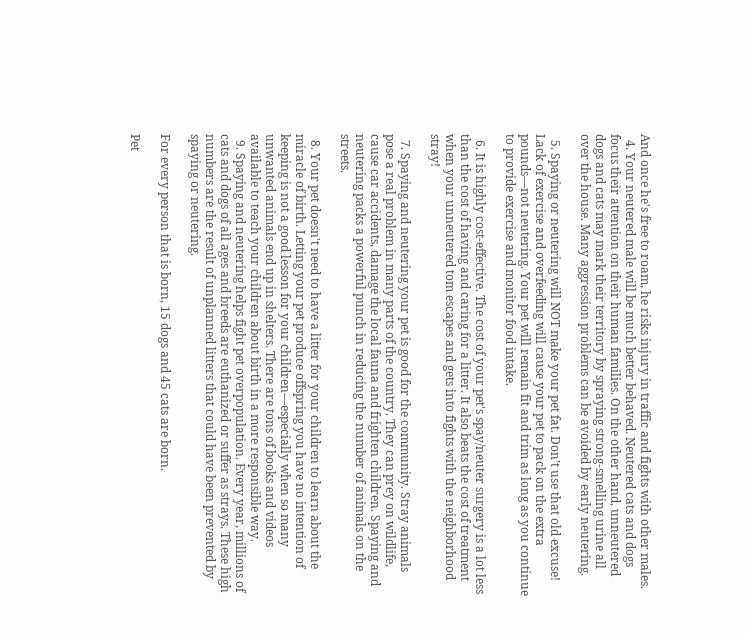And once he's free to roam, he risks injury in traffic and fights with other males.
  4. Your neutered male will be much better behaved. Neutered cats and dogs focus their attention on their human families. On the other hand, unneutered dogs and cats may mark their territory by spraying strong-smelling urine all over the house. Many aggression problems can be avoided by early neutering.

  5. Spaying or neutering will NOT make your pet fat. Don’t use that old excuse! Lack of exercise and overfeeding will cause your pet to pack on the extra pounds—not neutering. Your pet will remain fit and trim as long as you continue to provide exercise and monitor food intake.

  6. It is highly cost-effective. The cost of your pet's spay/neuter surgery is a lot less than the cost of having and caring for a litter. It also beats the cost of treatment when your unneutered tom escapes and gets into fights with the neighborhood stray!

  7. Spaying and neutering your pet is good for the community. Stray animals pose a real problem in many parts of the country. They can prey on wildlife, cause car accidents, damage the local fauna and frighten children. Spaying and neutering packs a powerful punch in reducing the number of animals on the streets.

  8. Your pet doesn't need to have a litter for your children to learn about the miracle of birth. Letting your pet produce offspring you have no intention of keeping is not a good lesson for your children—especially when so many unwanted animals end up in shelters. There are tons of books and videos available to teach your children about birth in a more responsible way.
  9. Spaying and neutering helps fight pet overpopulation. Every year, millions of cats and dogs of all ages and breeds are euthanized or suffer as strays. These high numbers are the result of unplanned litters that could have been prevented by spaying or neutering.

For every person that is born, 15 dogs and 45 cats are born.

Pet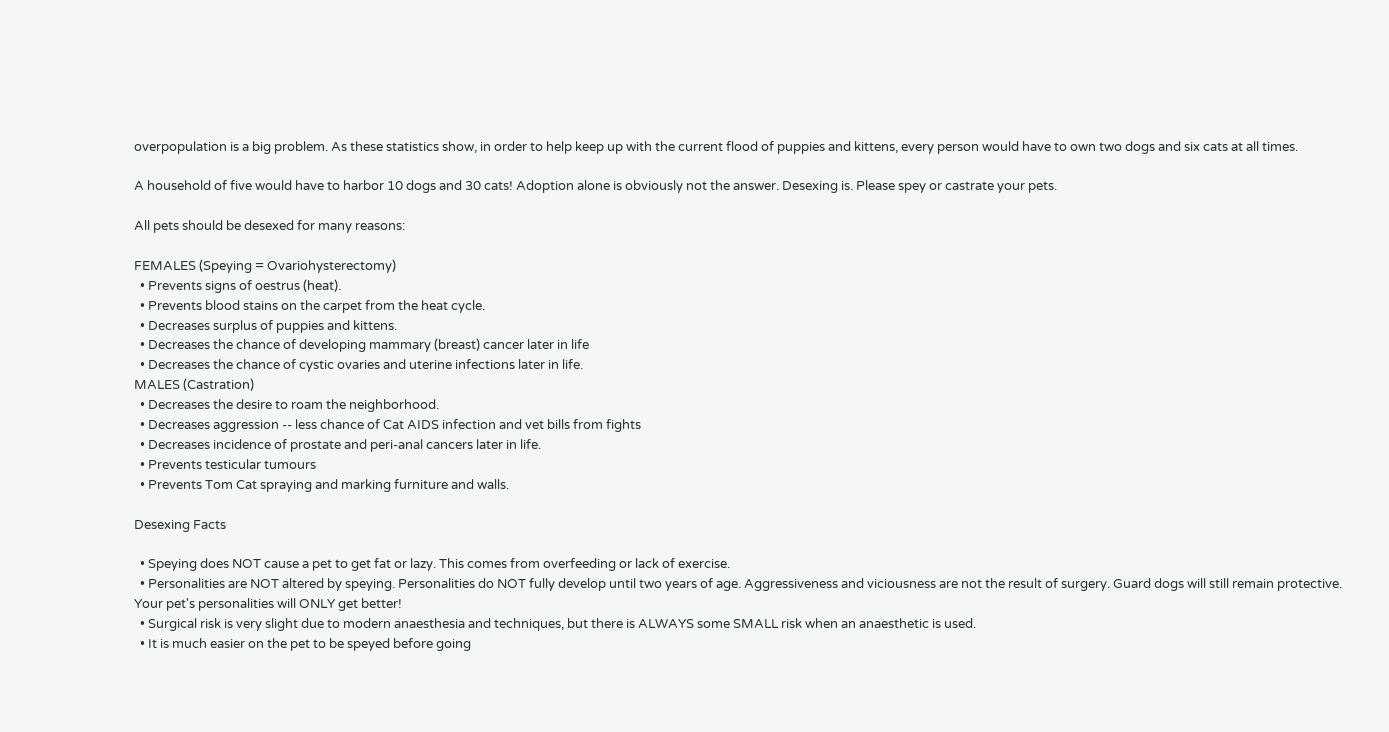overpopulation is a big problem. As these statistics show, in order to help keep up with the current flood of puppies and kittens, every person would have to own two dogs and six cats at all times.

A household of five would have to harbor 10 dogs and 30 cats! Adoption alone is obviously not the answer. Desexing is. Please spey or castrate your pets.

All pets should be desexed for many reasons:

FEMALES (Speying = Ovariohysterectomy)
  • Prevents signs of oestrus (heat).
  • Prevents blood stains on the carpet from the heat cycle.
  • Decreases surplus of puppies and kittens.
  • Decreases the chance of developing mammary (breast) cancer later in life
  • Decreases the chance of cystic ovaries and uterine infections later in life.
MALES (Castration)
  • Decreases the desire to roam the neighborhood.
  • Decreases aggression -- less chance of Cat AIDS infection and vet bills from fights
  • Decreases incidence of prostate and peri-anal cancers later in life.
  • Prevents testicular tumours
  • Prevents Tom Cat spraying and marking furniture and walls.

Desexing Facts

  • Speying does NOT cause a pet to get fat or lazy. This comes from overfeeding or lack of exercise.
  • Personalities are NOT altered by speying. Personalities do NOT fully develop until two years of age. Aggressiveness and viciousness are not the result of surgery. Guard dogs will still remain protective. Your pet's personalities will ONLY get better!
  • Surgical risk is very slight due to modern anaesthesia and techniques, but there is ALWAYS some SMALL risk when an anaesthetic is used.
  • It is much easier on the pet to be speyed before going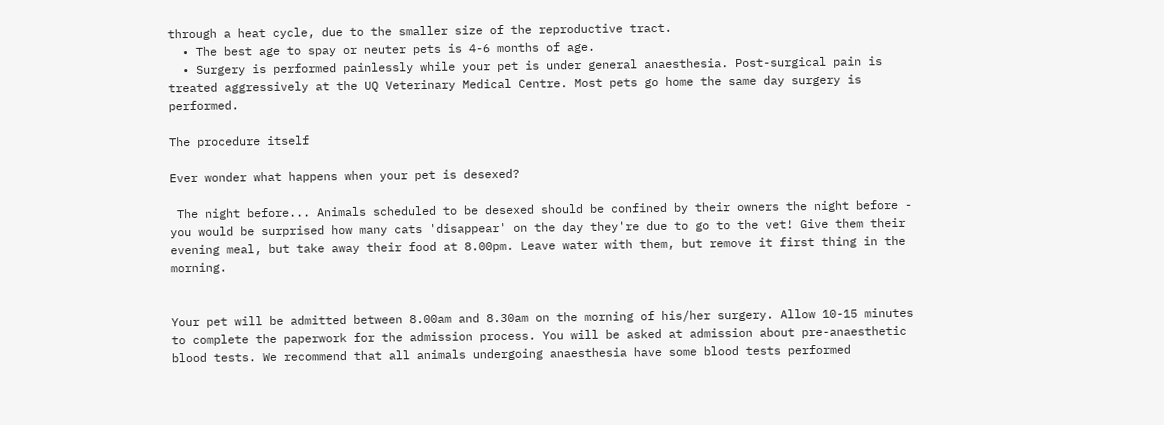through a heat cycle, due to the smaller size of the reproductive tract.
  • The best age to spay or neuter pets is 4-6 months of age.
  • Surgery is performed painlessly while your pet is under general anaesthesia. Post-surgical pain is treated aggressively at the UQ Veterinary Medical Centre. Most pets go home the same day surgery is performed.

The procedure itself

Ever wonder what happens when your pet is desexed?

 The night before... Animals scheduled to be desexed should be confined by their owners the night before - you would be surprised how many cats 'disappear' on the day they're due to go to the vet! Give them their evening meal, but take away their food at 8.00pm. Leave water with them, but remove it first thing in the morning.


Your pet will be admitted between 8.00am and 8.30am on the morning of his/her surgery. Allow 10-15 minutes to complete the paperwork for the admission process. You will be asked at admission about pre-anaesthetic blood tests. We recommend that all animals undergoing anaesthesia have some blood tests performed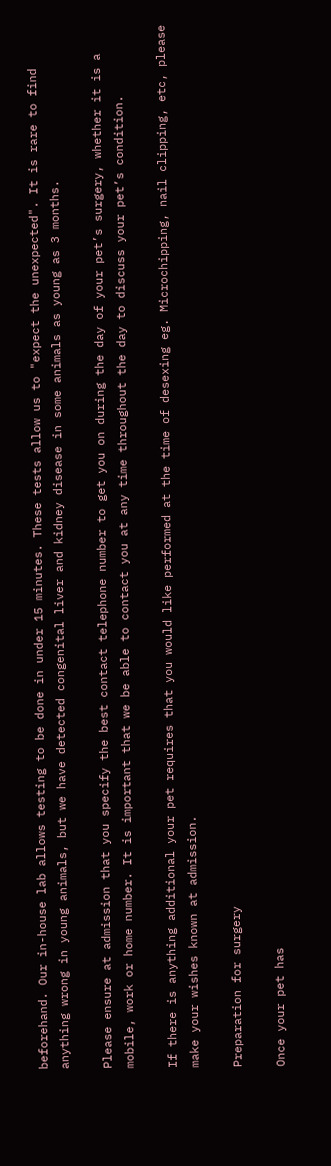beforehand. Our in-house lab allows testing to be done in under 15 minutes. These tests allow us to "expect the unexpected". It is rare to find anything wrong in young animals, but we have detected congenital liver and kidney disease in some animals as young as 3 months.

Please ensure at admission that you specify the best contact telephone number to get you on during the day of your pet’s surgery, whether it is a mobile, work or home number. It is important that we be able to contact you at any time throughout the day to discuss your pet’s condition.

If there is anything additional your pet requires that you would like performed at the time of desexing eg. Microchipping, nail clipping, etc, please make your wishes known at admission.

Preparation for surgery

Once your pet has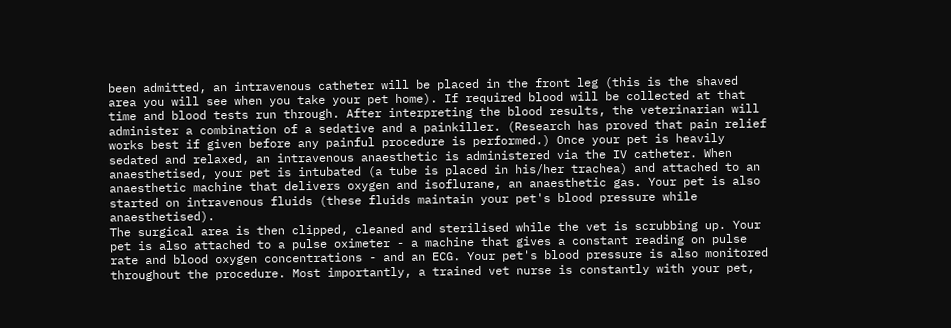been admitted, an intravenous catheter will be placed in the front leg (this is the shaved area you will see when you take your pet home). If required blood will be collected at that time and blood tests run through. After interpreting the blood results, the veterinarian will administer a combination of a sedative and a painkiller. (Research has proved that pain relief works best if given before any painful procedure is performed.) Once your pet is heavily sedated and relaxed, an intravenous anaesthetic is administered via the IV catheter. When anaesthetised, your pet is intubated (a tube is placed in his/her trachea) and attached to an anaesthetic machine that delivers oxygen and isoflurane, an anaesthetic gas. Your pet is also started on intravenous fluids (these fluids maintain your pet's blood pressure while anaesthetised).
The surgical area is then clipped, cleaned and sterilised while the vet is scrubbing up. Your pet is also attached to a pulse oximeter - a machine that gives a constant reading on pulse rate and blood oxygen concentrations - and an ECG. Your pet's blood pressure is also monitored throughout the procedure. Most importantly, a trained vet nurse is constantly with your pet,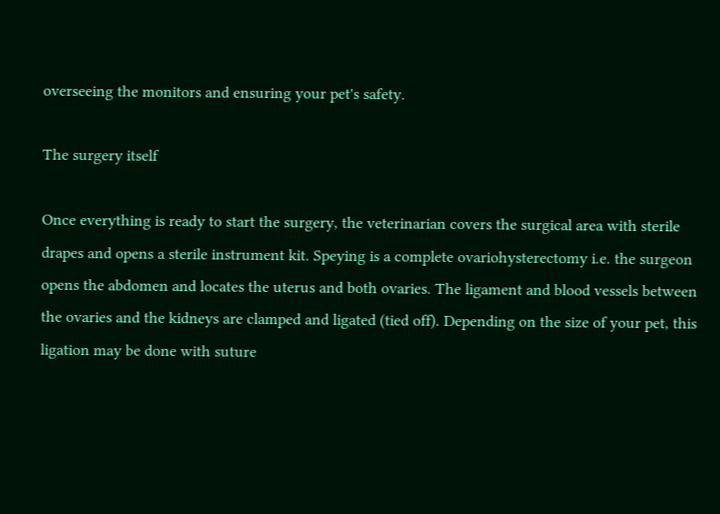overseeing the monitors and ensuring your pet's safety.

The surgery itself

Once everything is ready to start the surgery, the veterinarian covers the surgical area with sterile drapes and opens a sterile instrument kit. Speying is a complete ovariohysterectomy i.e. the surgeon opens the abdomen and locates the uterus and both ovaries. The ligament and blood vessels between the ovaries and the kidneys are clamped and ligated (tied off). Depending on the size of your pet, this ligation may be done with suture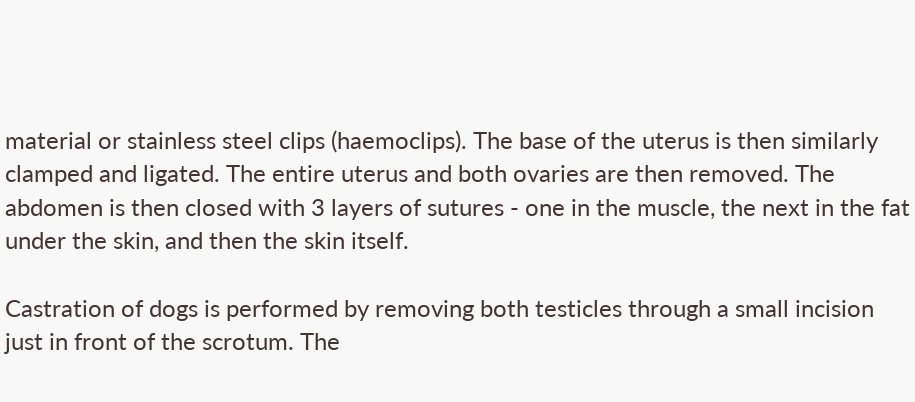material or stainless steel clips (haemoclips). The base of the uterus is then similarly clamped and ligated. The entire uterus and both ovaries are then removed. The abdomen is then closed with 3 layers of sutures - one in the muscle, the next in the fat under the skin, and then the skin itself.

Castration of dogs is performed by removing both testicles through a small incision just in front of the scrotum. The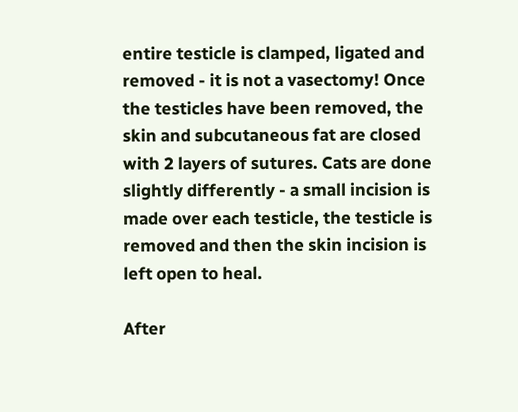entire testicle is clamped, ligated and removed - it is not a vasectomy! Once the testicles have been removed, the skin and subcutaneous fat are closed with 2 layers of sutures. Cats are done slightly differently - a small incision is made over each testicle, the testicle is removed and then the skin incision is left open to heal.

After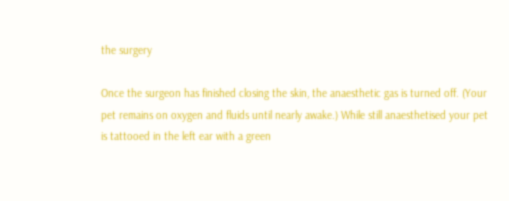the surgery

Once the surgeon has finished closing the skin, the anaesthetic gas is turned off. (Your pet remains on oxygen and fluids until nearly awake.) While still anaesthetised your pet is tattooed in the left ear with a green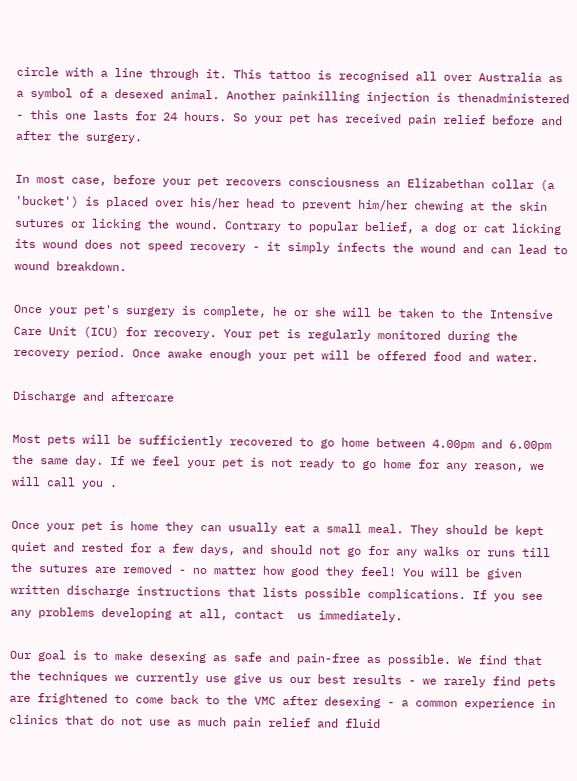circle with a line through it. This tattoo is recognised all over Australia as a symbol of a desexed animal. Another painkilling injection is thenadministered - this one lasts for 24 hours. So your pet has received pain relief before and after the surgery.

In most case, before your pet recovers consciousness an Elizabethan collar (a 'bucket') is placed over his/her head to prevent him/her chewing at the skin sutures or licking the wound. Contrary to popular belief, a dog or cat licking its wound does not speed recovery - it simply infects the wound and can lead to wound breakdown.

Once your pet's surgery is complete, he or she will be taken to the Intensive Care Unit (ICU) for recovery. Your pet is regularly monitored during the recovery period. Once awake enough your pet will be offered food and water.

Discharge and aftercare

Most pets will be sufficiently recovered to go home between 4.00pm and 6.00pm the same day. If we feel your pet is not ready to go home for any reason, we will call you .

Once your pet is home they can usually eat a small meal. They should be kept quiet and rested for a few days, and should not go for any walks or runs till the sutures are removed - no matter how good they feel! You will be given written discharge instructions that lists possible complications. If you see any problems developing at all, contact  us immediately.

Our goal is to make desexing as safe and pain-free as possible. We find that the techniques we currently use give us our best results - we rarely find pets are frightened to come back to the VMC after desexing - a common experience in clinics that do not use as much pain relief and fluid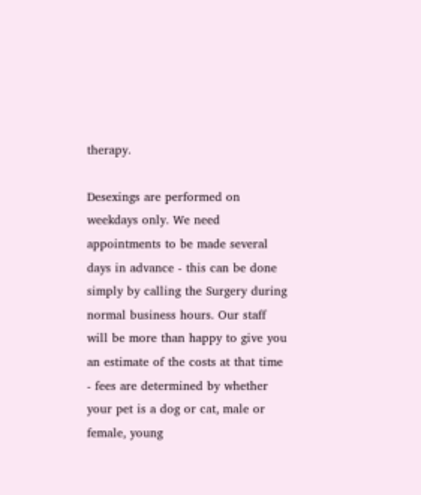therapy.

Desexings are performed on weekdays only. We need appointments to be made several days in advance - this can be done simply by calling the Surgery during normal business hours. Our staff will be more than happy to give you an estimate of the costs at that time - fees are determined by whether your pet is a dog or cat, male or female, young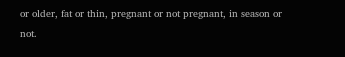or older, fat or thin, pregnant or not pregnant, in season or not.